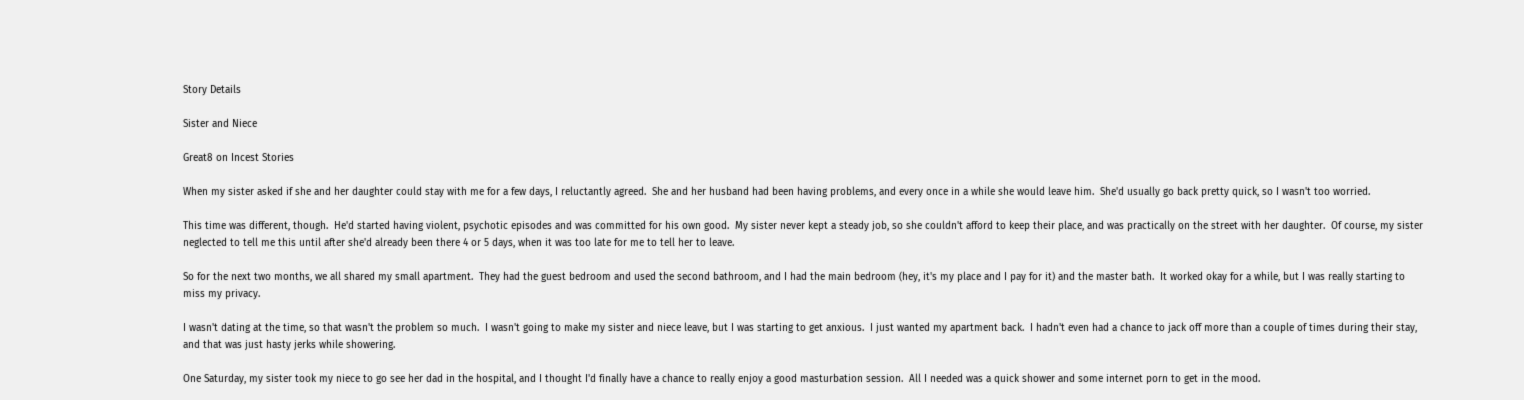Story Details

Sister and Niece

Great8 on Incest Stories

When my sister asked if she and her daughter could stay with me for a few days, I reluctantly agreed.  She and her husband had been having problems, and every once in a while she would leave him.  She'd usually go back pretty quick, so I wasn't too worried.

This time was different, though.  He'd started having violent, psychotic episodes and was committed for his own good.  My sister never kept a steady job, so she couldn't afford to keep their place, and was practically on the street with her daughter.  Of course, my sister neglected to tell me this until after she'd already been there 4 or 5 days, when it was too late for me to tell her to leave.

So for the next two months, we all shared my small apartment.  They had the guest bedroom and used the second bathroom, and I had the main bedroom (hey, it's my place and I pay for it) and the master bath.  It worked okay for a while, but I was really starting to miss my privacy.

I wasn't dating at the time, so that wasn't the problem so much.  I wasn't going to make my sister and niece leave, but I was starting to get anxious.  I just wanted my apartment back.  I hadn't even had a chance to jack off more than a couple of times during their stay, and that was just hasty jerks while showering.

One Saturday, my sister took my niece to go see her dad in the hospital, and I thought I'd finally have a chance to really enjoy a good masturbation session.  All I needed was a quick shower and some internet porn to get in the mood.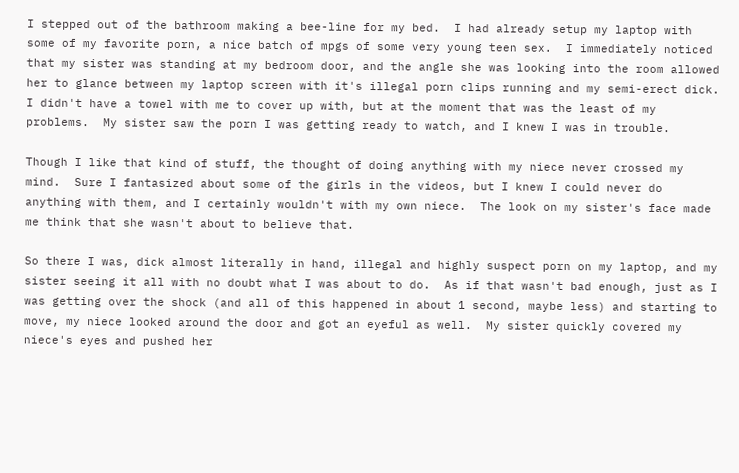I stepped out of the bathroom making a bee-line for my bed.  I had already setup my laptop with some of my favorite porn, a nice batch of mpgs of some very young teen sex.  I immediately noticed that my sister was standing at my bedroom door, and the angle she was looking into the room allowed her to glance between my laptop screen with it's illegal porn clips running and my semi-erect dick.  I didn't have a towel with me to cover up with, but at the moment that was the least of my problems.  My sister saw the porn I was getting ready to watch, and I knew I was in trouble.

Though I like that kind of stuff, the thought of doing anything with my niece never crossed my mind.  Sure I fantasized about some of the girls in the videos, but I knew I could never do anything with them, and I certainly wouldn't with my own niece.  The look on my sister's face made me think that she wasn't about to believe that.

So there I was, dick almost literally in hand, illegal and highly suspect porn on my laptop, and my sister seeing it all with no doubt what I was about to do.  As if that wasn't bad enough, just as I was getting over the shock (and all of this happened in about 1 second, maybe less) and starting to move, my niece looked around the door and got an eyeful as well.  My sister quickly covered my niece's eyes and pushed her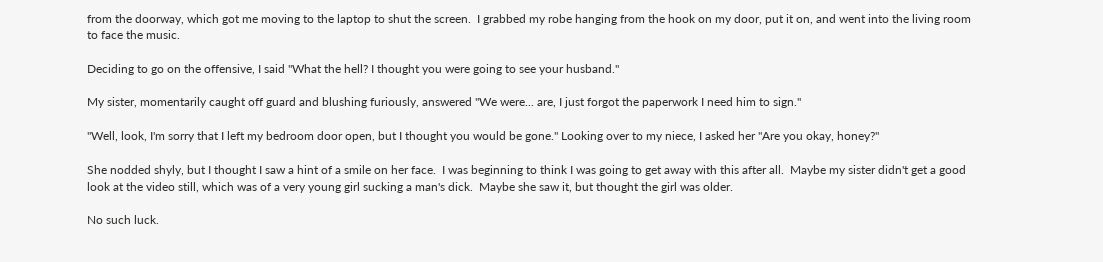from the doorway, which got me moving to the laptop to shut the screen.  I grabbed my robe hanging from the hook on my door, put it on, and went into the living room to face the music.

Deciding to go on the offensive, I said "What the hell? I thought you were going to see your husband."

My sister, momentarily caught off guard and blushing furiously, answered "We were... are, I just forgot the paperwork I need him to sign."

"Well, look, I'm sorry that I left my bedroom door open, but I thought you would be gone." Looking over to my niece, I asked her "Are you okay, honey?"

She nodded shyly, but I thought I saw a hint of a smile on her face.  I was beginning to think I was going to get away with this after all.  Maybe my sister didn't get a good look at the video still, which was of a very young girl sucking a man's dick.  Maybe she saw it, but thought the girl was older.

No such luck.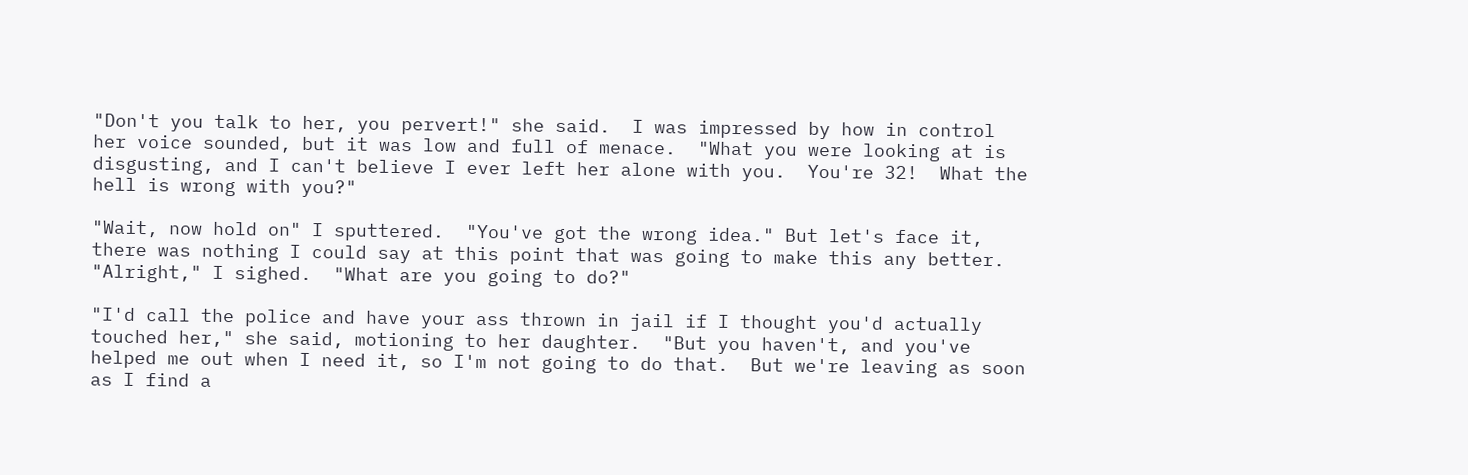"Don't you talk to her, you pervert!" she said.  I was impressed by how in control her voice sounded, but it was low and full of menace.  "What you were looking at is disgusting, and I can't believe I ever left her alone with you.  You're 32!  What the hell is wrong with you?"

"Wait, now hold on" I sputtered.  "You've got the wrong idea." But let's face it, there was nothing I could say at this point that was going to make this any better.  "Alright," I sighed.  "What are you going to do?"

"I'd call the police and have your ass thrown in jail if I thought you'd actually touched her," she said, motioning to her daughter.  "But you haven't, and you've helped me out when I need it, so I'm not going to do that.  But we're leaving as soon as I find a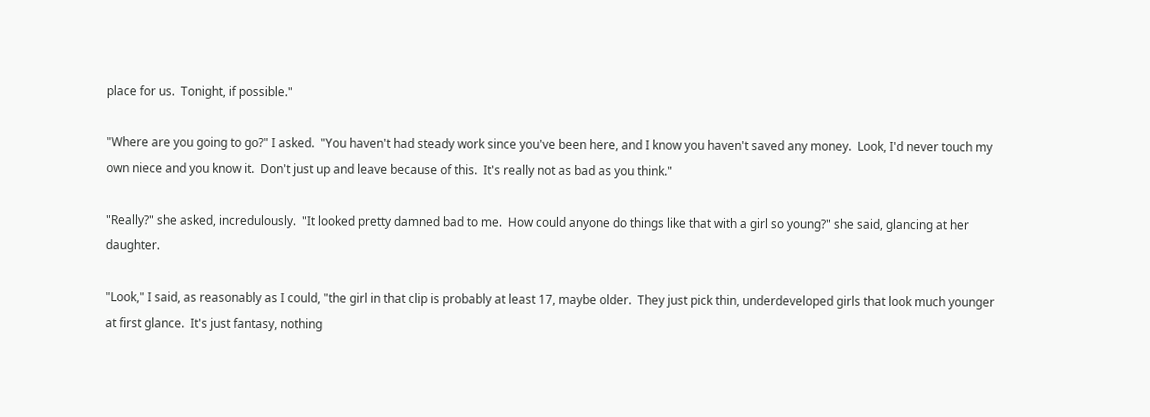place for us.  Tonight, if possible."

"Where are you going to go?" I asked.  "You haven't had steady work since you've been here, and I know you haven't saved any money.  Look, I'd never touch my own niece and you know it.  Don't just up and leave because of this.  It's really not as bad as you think."

"Really?" she asked, incredulously.  "It looked pretty damned bad to me.  How could anyone do things like that with a girl so young?" she said, glancing at her daughter.

"Look," I said, as reasonably as I could, "the girl in that clip is probably at least 17, maybe older.  They just pick thin, underdeveloped girls that look much younger at first glance.  It's just fantasy, nothing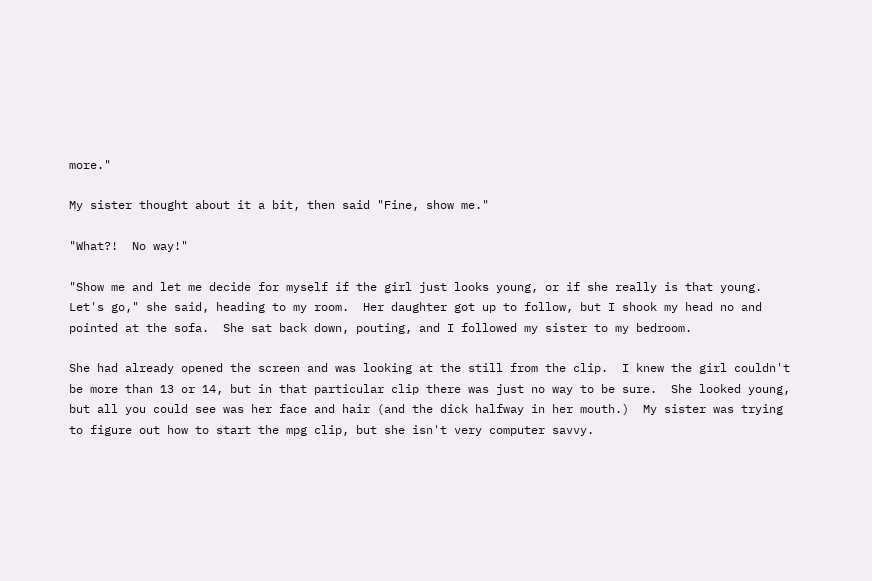more."

My sister thought about it a bit, then said "Fine, show me."

"What?!  No way!"

"Show me and let me decide for myself if the girl just looks young, or if she really is that young.  Let's go," she said, heading to my room.  Her daughter got up to follow, but I shook my head no and pointed at the sofa.  She sat back down, pouting, and I followed my sister to my bedroom.

She had already opened the screen and was looking at the still from the clip.  I knew the girl couldn't be more than 13 or 14, but in that particular clip there was just no way to be sure.  She looked young, but all you could see was her face and hair (and the dick halfway in her mouth.)  My sister was trying to figure out how to start the mpg clip, but she isn't very computer savvy.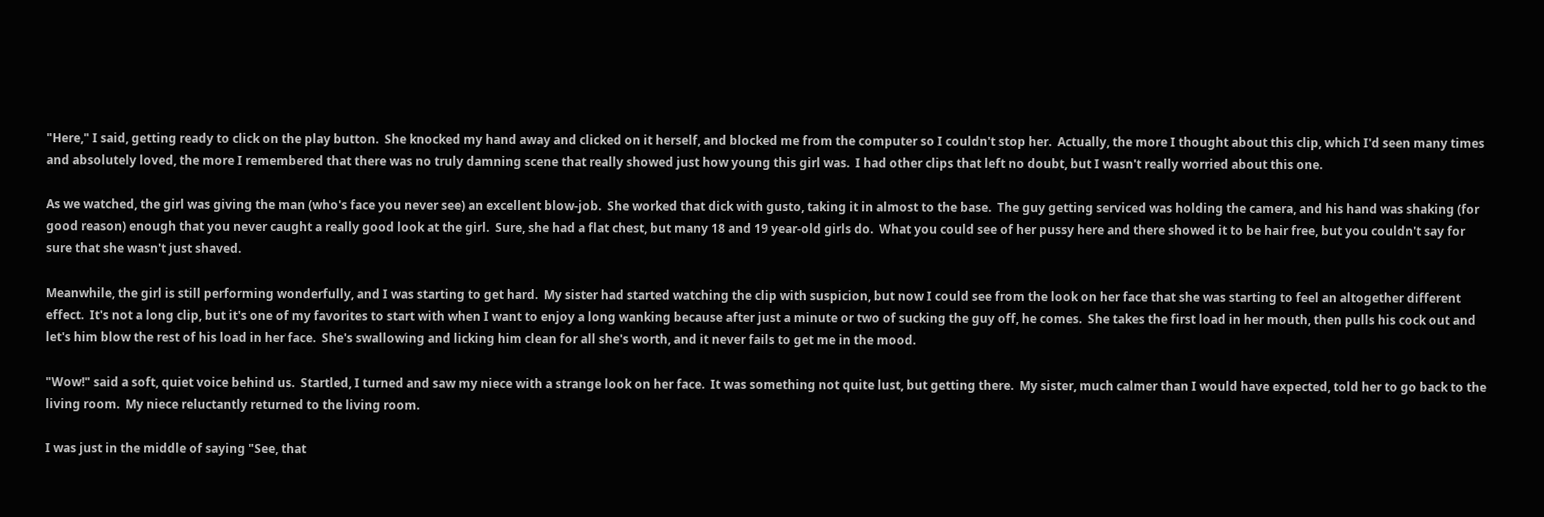"Here," I said, getting ready to click on the play button.  She knocked my hand away and clicked on it herself, and blocked me from the computer so I couldn't stop her.  Actually, the more I thought about this clip, which I'd seen many times and absolutely loved, the more I remembered that there was no truly damning scene that really showed just how young this girl was.  I had other clips that left no doubt, but I wasn't really worried about this one.

As we watched, the girl was giving the man (who's face you never see) an excellent blow-job.  She worked that dick with gusto, taking it in almost to the base.  The guy getting serviced was holding the camera, and his hand was shaking (for good reason) enough that you never caught a really good look at the girl.  Sure, she had a flat chest, but many 18 and 19 year-old girls do.  What you could see of her pussy here and there showed it to be hair free, but you couldn't say for sure that she wasn't just shaved.

Meanwhile, the girl is still performing wonderfully, and I was starting to get hard.  My sister had started watching the clip with suspicion, but now I could see from the look on her face that she was starting to feel an altogether different effect.  It's not a long clip, but it's one of my favorites to start with when I want to enjoy a long wanking because after just a minute or two of sucking the guy off, he comes.  She takes the first load in her mouth, then pulls his cock out and let's him blow the rest of his load in her face.  She's swallowing and licking him clean for all she's worth, and it never fails to get me in the mood.

"Wow!" said a soft, quiet voice behind us.  Startled, I turned and saw my niece with a strange look on her face.  It was something not quite lust, but getting there.  My sister, much calmer than I would have expected, told her to go back to the living room.  My niece reluctantly returned to the living room.

I was just in the middle of saying "See, that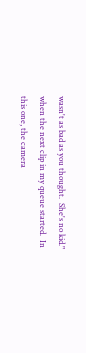wasn't as bad as you thought.  She's no kid." when the next clip in my queue started.  In this one, the camera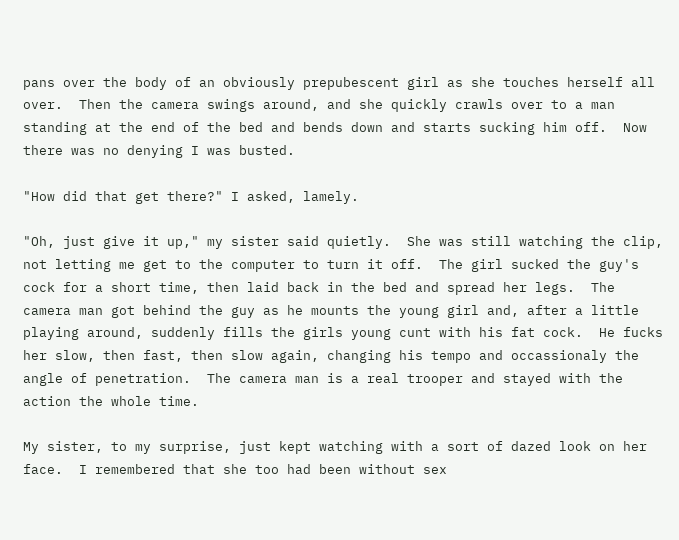pans over the body of an obviously prepubescent girl as she touches herself all over.  Then the camera swings around, and she quickly crawls over to a man standing at the end of the bed and bends down and starts sucking him off.  Now there was no denying I was busted.

"How did that get there?" I asked, lamely.

"Oh, just give it up," my sister said quietly.  She was still watching the clip, not letting me get to the computer to turn it off.  The girl sucked the guy's cock for a short time, then laid back in the bed and spread her legs.  The camera man got behind the guy as he mounts the young girl and, after a little playing around, suddenly fills the girls young cunt with his fat cock.  He fucks her slow, then fast, then slow again, changing his tempo and occassionaly the angle of penetration.  The camera man is a real trooper and stayed with the action the whole time.

My sister, to my surprise, just kept watching with a sort of dazed look on her face.  I remembered that she too had been without sex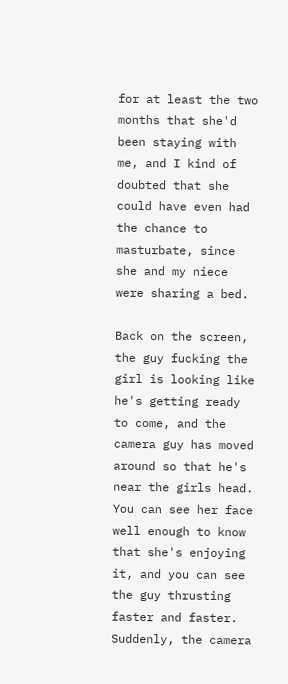for at least the two months that she'd been staying with me, and I kind of doubted that she could have even had the chance to masturbate, since she and my niece were sharing a bed.

Back on the screen, the guy fucking the girl is looking like he's getting ready to come, and the camera guy has moved around so that he's near the girls head.  You can see her face well enough to know that she's enjoying it, and you can see the guy thrusting faster and faster.  Suddenly, the camera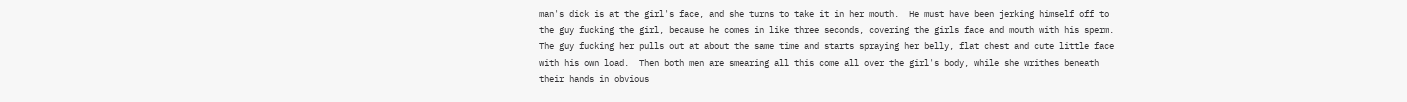man's dick is at the girl's face, and she turns to take it in her mouth.  He must have been jerking himself off to the guy fucking the girl, because he comes in like three seconds, covering the girls face and mouth with his sperm.  The guy fucking her pulls out at about the same time and starts spraying her belly, flat chest and cute little face with his own load.  Then both men are smearing all this come all over the girl's body, while she writhes beneath their hands in obvious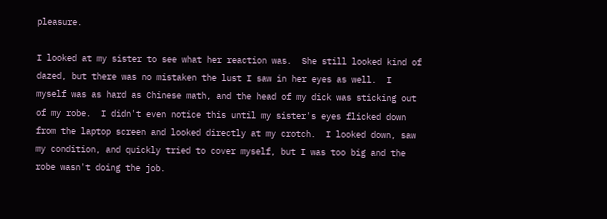pleasure.

I looked at my sister to see what her reaction was.  She still looked kind of dazed, but there was no mistaken the lust I saw in her eyes as well.  I myself was as hard as Chinese math, and the head of my dick was sticking out of my robe.  I didn't even notice this until my sister's eyes flicked down from the laptop screen and looked directly at my crotch.  I looked down, saw my condition, and quickly tried to cover myself, but I was too big and the robe wasn't doing the job.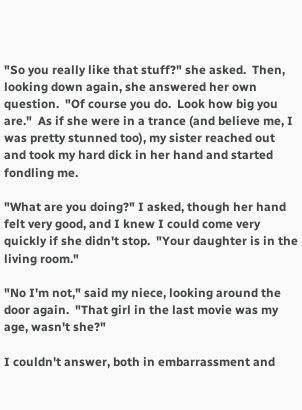"So you really like that stuff?" she asked.  Then, looking down again, she answered her own question.  "Of course you do.  Look how big you are."  As if she were in a trance (and believe me, I was pretty stunned too), my sister reached out and took my hard dick in her hand and started fondling me.

"What are you doing?" I asked, though her hand felt very good, and I knew I could come very quickly if she didn't stop.  "Your daughter is in the living room."

"No I'm not," said my niece, looking around the door again.  "That girl in the last movie was my age, wasn't she?"

I couldn't answer, both in embarrassment and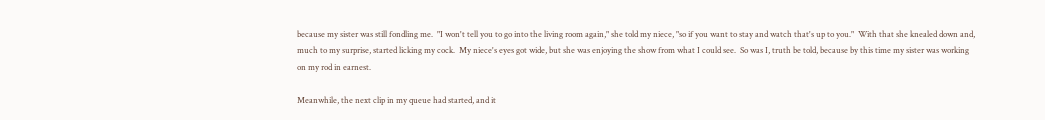because my sister was still fondling me.  "I won't tell you to go into the living room again," she told my niece, "so if you want to stay and watch that's up to you."  With that she knealed down and, much to my surprise, started licking my cock.  My niece's eyes got wide, but she was enjoying the show from what I could see.  So was I, truth be told, because by this time my sister was working on my rod in earnest.

Meanwhile, the next clip in my queue had started, and it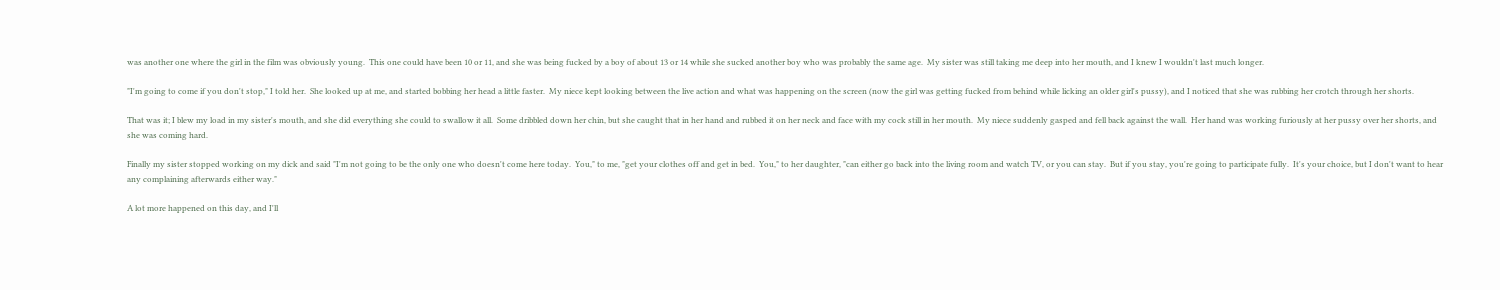was another one where the girl in the film was obviously young.  This one could have been 10 or 11, and she was being fucked by a boy of about 13 or 14 while she sucked another boy who was probably the same age.  My sister was still taking me deep into her mouth, and I knew I wouldn't last much longer.

"I'm going to come if you don't stop," I told her.  She looked up at me, and started bobbing her head a little faster.  My niece kept looking between the live action and what was happening on the screen (now the girl was getting fucked from behind while licking an older girl's pussy), and I noticed that she was rubbing her crotch through her shorts.

That was it; I blew my load in my sister's mouth, and she did everything she could to swallow it all.  Some dribbled down her chin, but she caught that in her hand and rubbed it on her neck and face with my cock still in her mouth.  My niece suddenly gasped and fell back against the wall.  Her hand was working furiously at her pussy over her shorts, and she was coming hard.

Finally my sister stopped working on my dick and said "I'm not going to be the only one who doesn't come here today.  You," to me, "get your clothes off and get in bed.  You," to her daughter, "can either go back into the living room and watch TV, or you can stay.  But if you stay, you're going to participate fully.  It's your choice, but I don't want to hear any complaining afterwards either way."

A lot more happened on this day, and I'll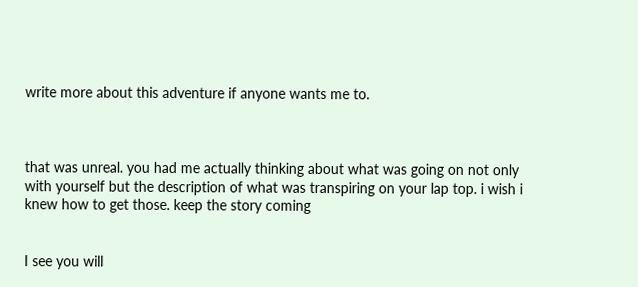write more about this adventure if anyone wants me to.



that was unreal. you had me actually thinking about what was going on not only with yourself but the description of what was transpiring on your lap top. i wish i knew how to get those. keep the story coming


I see you will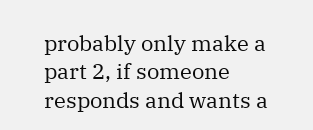probably only make a part 2, if someone responds and wants a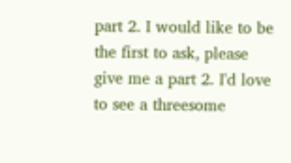part 2. I would like to be the first to ask, please give me a part 2. I'd love to see a threesome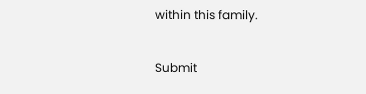within this family.

Submit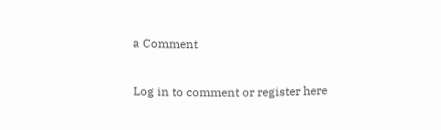a Comment

Log in to comment or register here